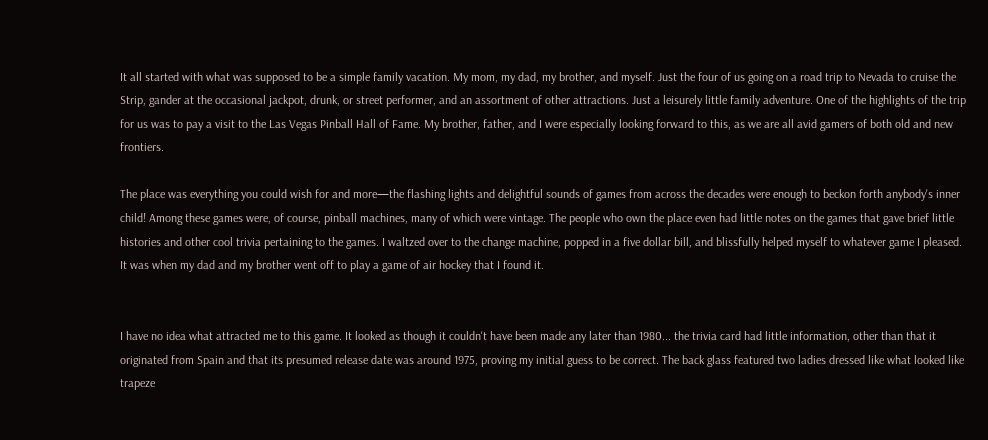It all started with what was supposed to be a simple family vacation. My mom, my dad, my brother, and myself. Just the four of us going on a road trip to Nevada to cruise the Strip, gander at the occasional jackpot, drunk, or street performer, and an assortment of other attractions. Just a leisurely little family adventure. One of the highlights of the trip for us was to pay a visit to the Las Vegas Pinball Hall of Fame. My brother, father, and I were especially looking forward to this, as we are all avid gamers of both old and new frontiers.

The place was everything you could wish for and more—the flashing lights and delightful sounds of games from across the decades were enough to beckon forth anybody's inner child! Among these games were, of course, pinball machines, many of which were vintage. The people who own the place even had little notes on the games that gave brief little histories and other cool trivia pertaining to the games. I waltzed over to the change machine, popped in a five dollar bill, and blissfully helped myself to whatever game I pleased. It was when my dad and my brother went off to play a game of air hockey that I found it.


I have no idea what attracted me to this game. It looked as though it couldn't have been made any later than 1980... the trivia card had little information, other than that it originated from Spain and that its presumed release date was around 1975, proving my initial guess to be correct. The back glass featured two ladies dressed like what looked like trapeze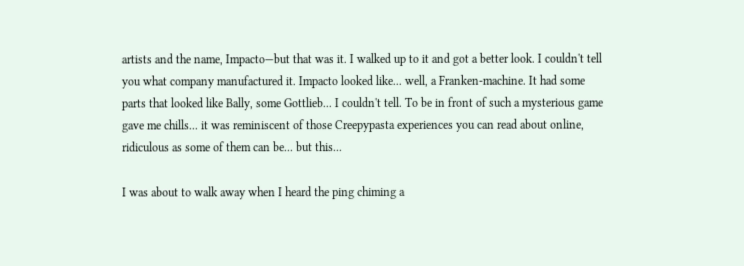artists and the name, Impacto—but that was it. I walked up to it and got a better look. I couldn't tell you what company manufactured it. Impacto looked like... well, a Franken-machine. It had some parts that looked like Bally, some Gottlieb... I couldn't tell. To be in front of such a mysterious game gave me chills... it was reminiscent of those Creepypasta experiences you can read about online, ridiculous as some of them can be... but this...

I was about to walk away when I heard the ping chiming a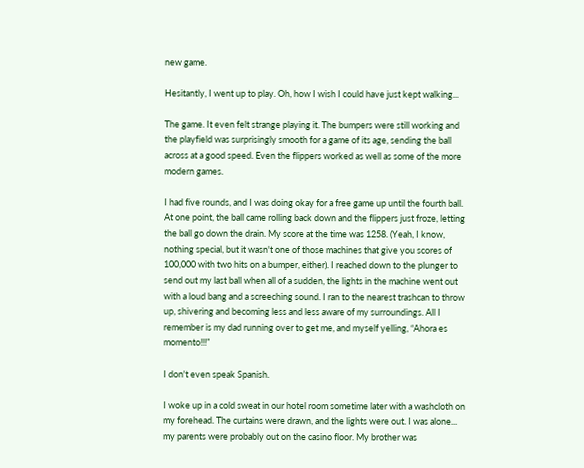new game.

Hesitantly, I went up to play. Oh, how I wish I could have just kept walking...

The game. It even felt strange playing it. The bumpers were still working and the playfield was surprisingly smooth for a game of its age, sending the ball across at a good speed. Even the flippers worked as well as some of the more modern games.

I had five rounds, and I was doing okay for a free game up until the fourth ball. At one point, the ball came rolling back down and the flippers just froze, letting the ball go down the drain. My score at the time was 1258. (Yeah, I know, nothing special, but it wasn't one of those machines that give you scores of 100,000 with two hits on a bumper, either). I reached down to the plunger to send out my last ball when all of a sudden, the lights in the machine went out with a loud bang and a screeching sound. I ran to the nearest trashcan to throw up, shivering and becoming less and less aware of my surroundings. All I remember is my dad running over to get me, and myself yelling, “Ahora es momento!!!”

I don't even speak Spanish.

I woke up in a cold sweat in our hotel room sometime later with a washcloth on my forehead. The curtains were drawn, and the lights were out. I was alone... my parents were probably out on the casino floor. My brother was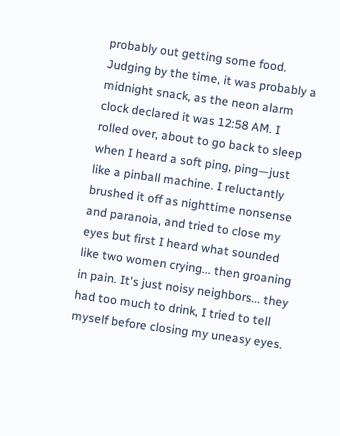probably out getting some food. Judging by the time, it was probably a midnight snack, as the neon alarm clock declared it was 12:58 AM. I rolled over, about to go back to sleep when I heard a soft ping, ping—just like a pinball machine. I reluctantly brushed it off as nighttime nonsense and paranoia, and tried to close my eyes but first I heard what sounded like two women crying... then groaning in pain. It's just noisy neighbors... they had too much to drink, I tried to tell myself before closing my uneasy eyes.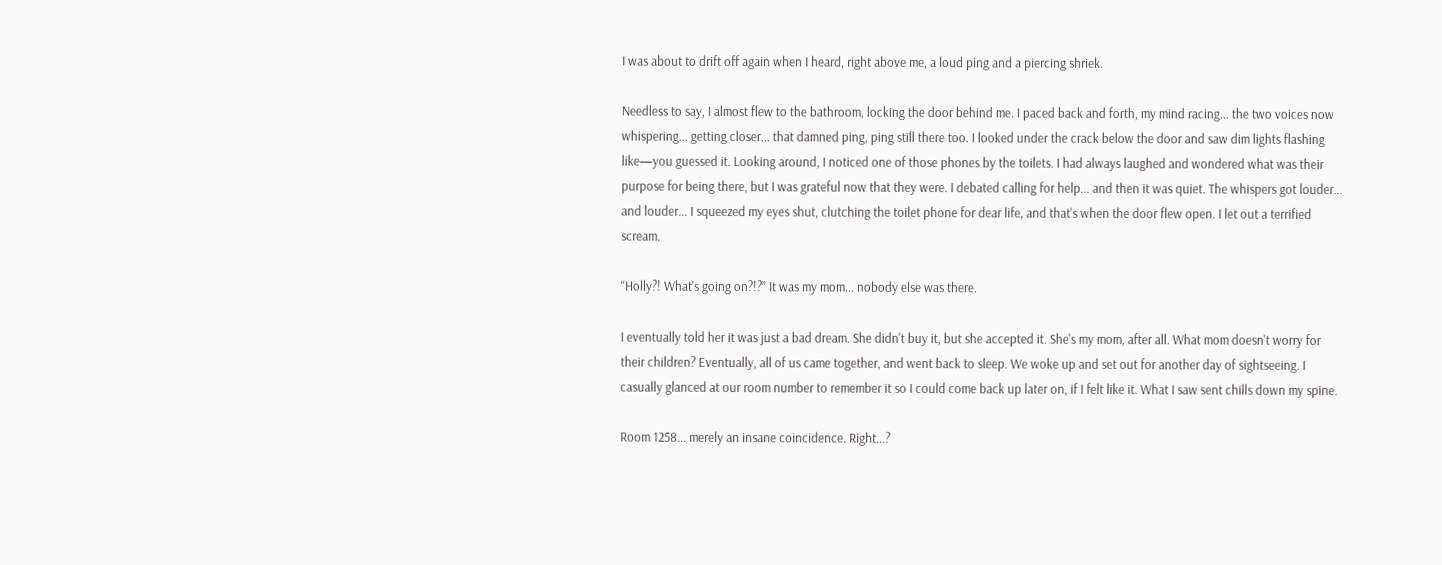I was about to drift off again when I heard, right above me, a loud ping and a piercing shriek.

Needless to say, I almost flew to the bathroom, locking the door behind me. I paced back and forth, my mind racing... the two voices now whispering... getting closer... that damned ping, ping still there too. I looked under the crack below the door and saw dim lights flashing like—you guessed it. Looking around, I noticed one of those phones by the toilets. I had always laughed and wondered what was their purpose for being there, but I was grateful now that they were. I debated calling for help... and then it was quiet. The whispers got louder... and louder... I squeezed my eyes shut, clutching the toilet phone for dear life, and that's when the door flew open. I let out a terrified scream.

“Holly?! What's going on?!?” It was my mom... nobody else was there.

I eventually told her it was just a bad dream. She didn't buy it, but she accepted it. She's my mom, after all. What mom doesn't worry for their children? Eventually, all of us came together, and went back to sleep. We woke up and set out for another day of sightseeing. I casually glanced at our room number to remember it so I could come back up later on, if I felt like it. What I saw sent chills down my spine.

Room 1258... merely an insane coincidence. Right...?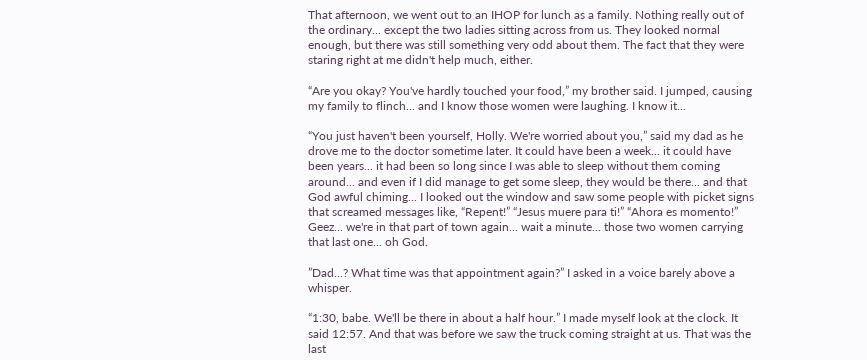That afternoon, we went out to an IHOP for lunch as a family. Nothing really out of the ordinary... except the two ladies sitting across from us. They looked normal enough, but there was still something very odd about them. The fact that they were staring right at me didn't help much, either.

“Are you okay? You've hardly touched your food,” my brother said. I jumped, causing my family to flinch... and I know those women were laughing. I know it...

“You just haven't been yourself, Holly. We're worried about you,” said my dad as he drove me to the doctor sometime later. It could have been a week... it could have been years... it had been so long since I was able to sleep without them coming around... and even if I did manage to get some sleep, they would be there... and that God awful chiming... I looked out the window and saw some people with picket signs that screamed messages like, “Repent!” “Jesus muere para ti!” “Ahora es momento!” Geez... we're in that part of town again... wait a minute... those two women carrying that last one... oh God.

”Dad...? What time was that appointment again?” I asked in a voice barely above a whisper.

“1:30, babe. We'll be there in about a half hour.” I made myself look at the clock. It said 12:57. And that was before we saw the truck coming straight at us. That was the last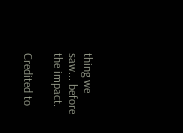thing we saw... before the impact.

Credited to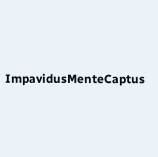ImpavidusMenteCaptus